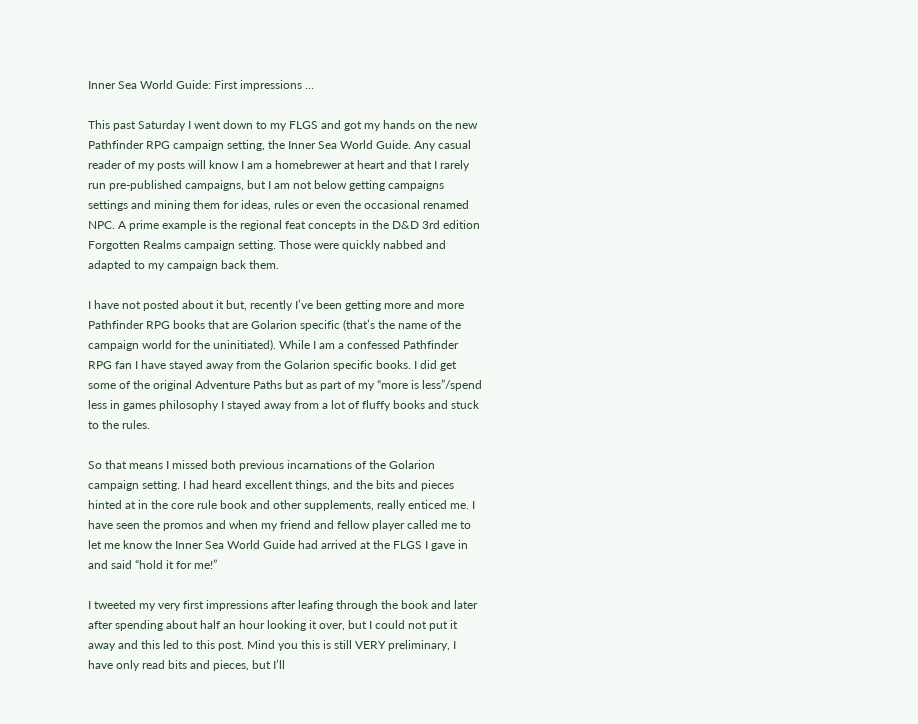Inner Sea World Guide: First impressions …

This past Saturday I went down to my FLGS and got my hands on the new Pathfinder RPG campaign setting, the Inner Sea World Guide. Any casual reader of my posts will know I am a homebrewer at heart and that I rarely run pre-published campaigns, but I am not below getting campaigns settings and mining them for ideas, rules or even the occasional renamed NPC. A prime example is the regional feat concepts in the D&D 3rd edition Forgotten Realms campaign setting. Those were quickly nabbed and adapted to my campaign back them.

I have not posted about it but, recently I’ve been getting more and more Pathfinder RPG books that are Golarion specific (that’s the name of the campaign world for the uninitiated). While I am a confessed Pathfinder RPG fan I have stayed away from the Golarion specific books. I did get some of the original Adventure Paths but as part of my “more is less”/spend less in games philosophy I stayed away from a lot of fluffy books and stuck to the rules.

So that means I missed both previous incarnations of the Golarion campaign setting. I had heard excellent things, and the bits and pieces hinted at in the core rule book and other supplements, really enticed me. I have seen the promos and when my friend and fellow player called me to let me know the Inner Sea World Guide had arrived at the FLGS I gave in and said “hold it for me!”

I tweeted my very first impressions after leafing through the book and later after spending about half an hour looking it over, but I could not put it away and this led to this post. Mind you this is still VERY preliminary, I have only read bits and pieces, but I’ll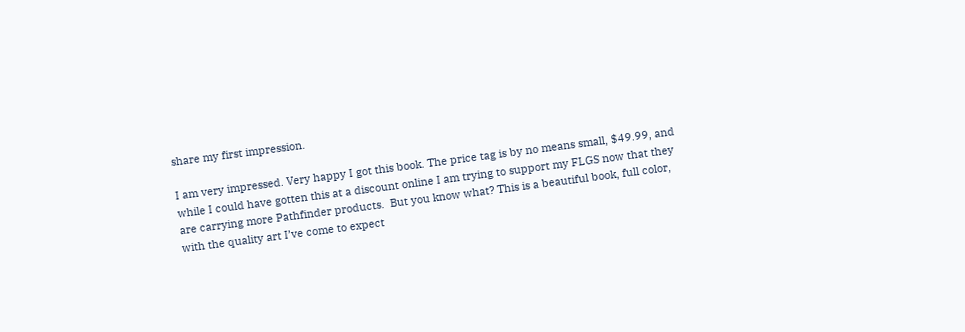share my first impression.

I am very impressed. Very happy I got this book. The price tag is by no means small, $49.99, and while I could have gotten this at a discount online I am trying to support my FLGS now that they are carrying more Pathfinder products.  But you know what? This is a beautiful book, full color, with the quality art I’ve come to expect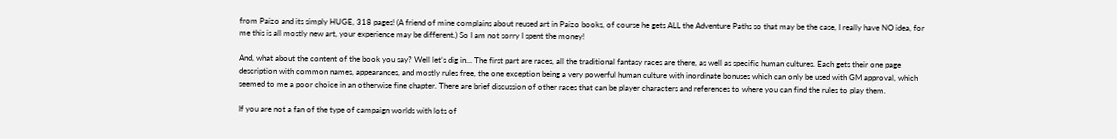from Paizo and its simply HUGE, 318 pages! (A friend of mine complains about reused art in Paizo books, of course he gets ALL the Adventure Paths so that may be the case, I really have NO idea, for me this is all mostly new art, your experience may be different.) So I am not sorry I spent the money!

And, what about the content of the book you say? Well let’s dig in… The first part are races, all the traditional fantasy races are there, as well as specific human cultures. Each gets their one page description with common names, appearances, and mostly rules free, the one exception being a very powerful human culture with inordinate bonuses which can only be used with GM approval, which seemed to me a poor choice in an otherwise fine chapter. There are brief discussion of other races that can be player characters and references to where you can find the rules to play them.

If you are not a fan of the type of campaign worlds with lots of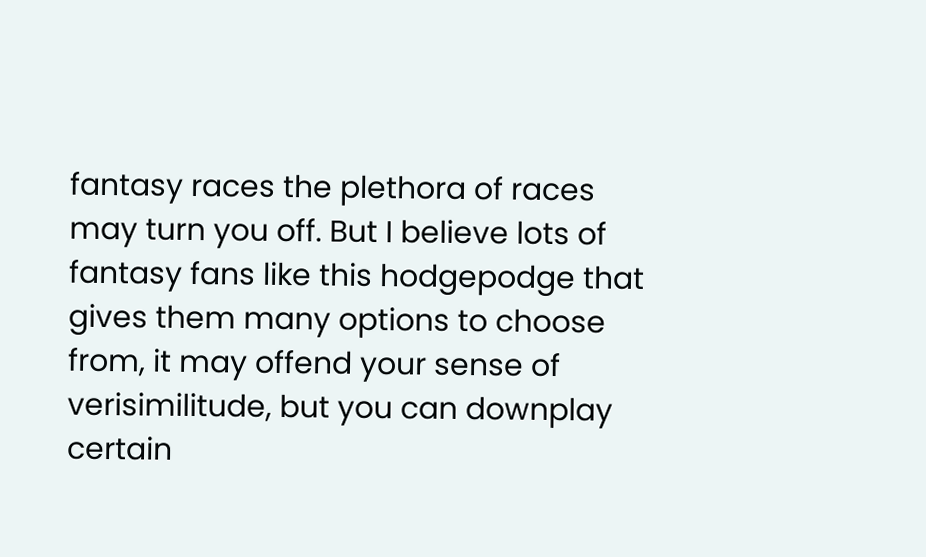fantasy races the plethora of races may turn you off. But I believe lots of fantasy fans like this hodgepodge that gives them many options to choose from, it may offend your sense of verisimilitude, but you can downplay certain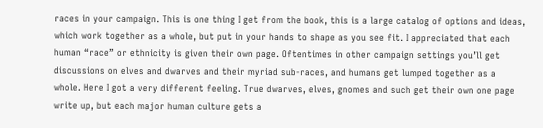races in your campaign. This is one thing I get from the book, this is a large catalog of options and ideas, which work together as a whole, but put in your hands to shape as you see fit. I appreciated that each human “race” or ethnicity is given their own page. Oftentimes in other campaign settings you’ll get discussions on elves and dwarves and their myriad sub-races, and humans get lumped together as a whole. Here I got a very different feeling. True dwarves, elves, gnomes and such get their own one page write up, but each major human culture gets a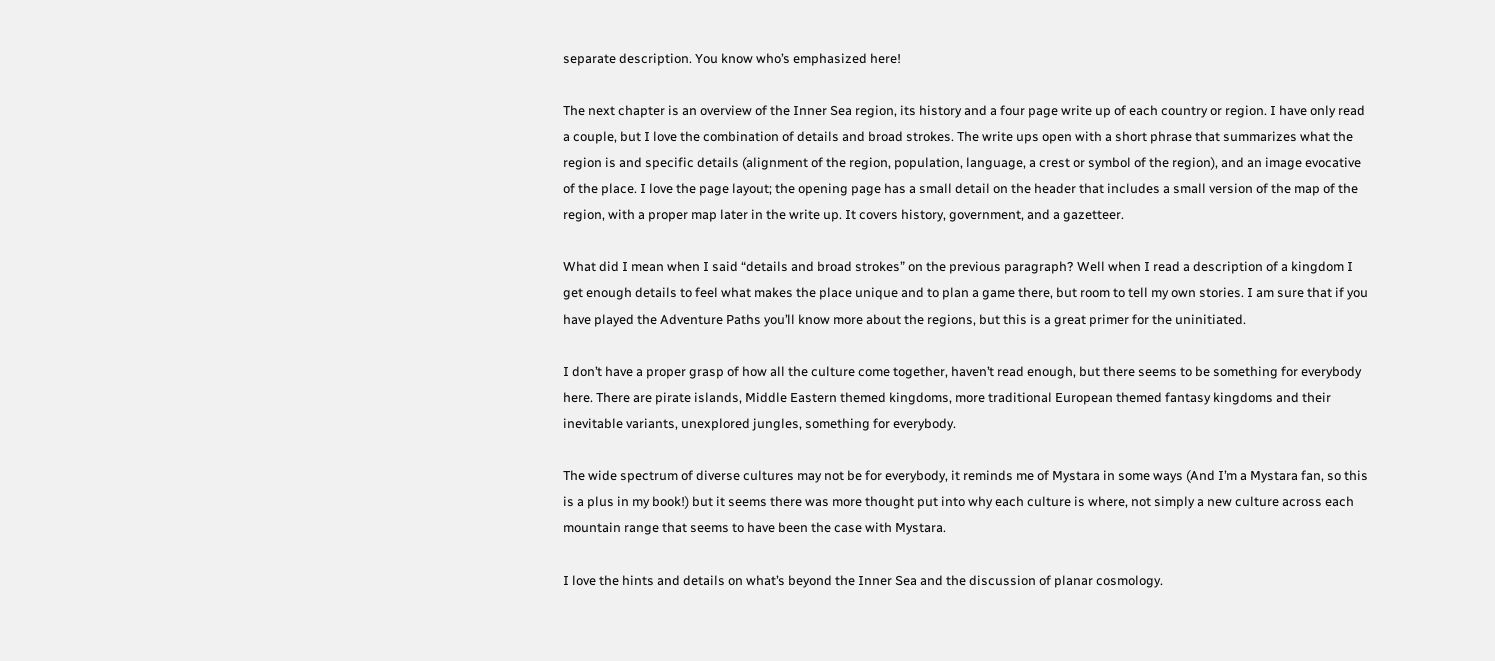separate description. You know who’s emphasized here!

The next chapter is an overview of the Inner Sea region, its history and a four page write up of each country or region. I have only read a couple, but I love the combination of details and broad strokes. The write ups open with a short phrase that summarizes what the region is and specific details (alignment of the region, population, language, a crest or symbol of the region), and an image evocative of the place. I love the page layout; the opening page has a small detail on the header that includes a small version of the map of the region, with a proper map later in the write up. It covers history, government, and a gazetteer.

What did I mean when I said “details and broad strokes” on the previous paragraph? Well when I read a description of a kingdom I get enough details to feel what makes the place unique and to plan a game there, but room to tell my own stories. I am sure that if you have played the Adventure Paths you’ll know more about the regions, but this is a great primer for the uninitiated.

I don’t have a proper grasp of how all the culture come together, haven’t read enough, but there seems to be something for everybody here. There are pirate islands, Middle Eastern themed kingdoms, more traditional European themed fantasy kingdoms and their inevitable variants, unexplored jungles, something for everybody.

The wide spectrum of diverse cultures may not be for everybody, it reminds me of Mystara in some ways (And I’m a Mystara fan, so this is a plus in my book!) but it seems there was more thought put into why each culture is where, not simply a new culture across each mountain range that seems to have been the case with Mystara.

I love the hints and details on what’s beyond the Inner Sea and the discussion of planar cosmology.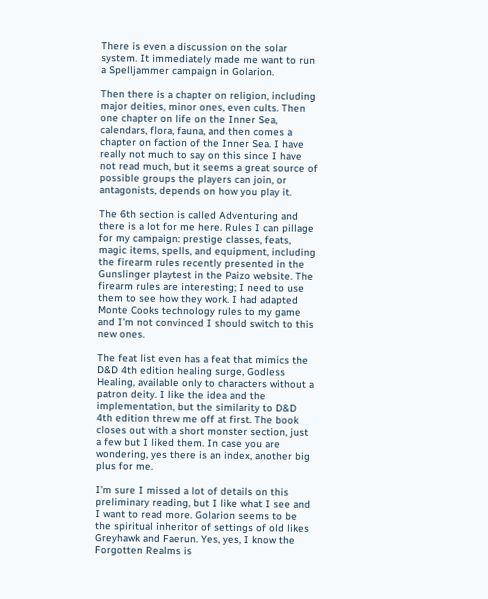There is even a discussion on the solar system. It immediately made me want to run a Spelljammer campaign in Golarion.

Then there is a chapter on religion, including major deities, minor ones, even cults. Then one chapter on life on the Inner Sea, calendars, flora, fauna, and then comes a chapter on faction of the Inner Sea. I have really not much to say on this since I have not read much, but it seems a great source of possible groups the players can join, or antagonists, depends on how you play it.

The 6th section is called Adventuring and there is a lot for me here. Rules I can pillage for my campaign: prestige classes, feats, magic items, spells, and equipment, including the firearm rules recently presented in the Gunslinger playtest in the Paizo website. The firearm rules are interesting; I need to use them to see how they work. I had adapted Monte Cooks technology rules to my game and I’m not convinced I should switch to this new ones.

The feat list even has a feat that mimics the D&D 4th edition healing surge, Godless Healing, available only to characters without a patron deity. I like the idea and the implementation, but the similarity to D&D 4th edition threw me off at first. The book closes out with a short monster section, just a few but I liked them. In case you are wondering, yes there is an index, another big plus for me.

I’m sure I missed a lot of details on this preliminary reading, but I like what I see and I want to read more. Golarion seems to be the spiritual inheritor of settings of old likes Greyhawk and Faerun. Yes, yes, I know the Forgotten Realms is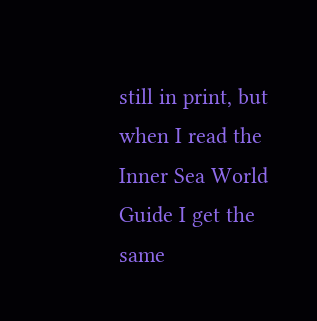still in print, but when I read the Inner Sea World Guide I get the same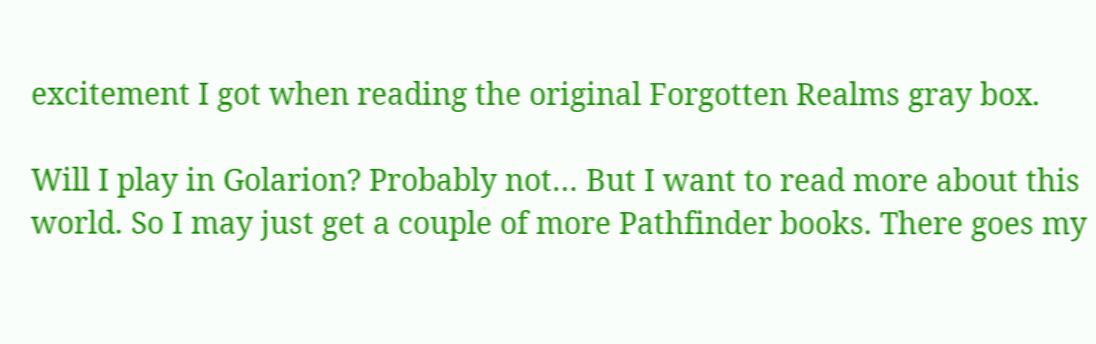excitement I got when reading the original Forgotten Realms gray box.

Will I play in Golarion? Probably not… But I want to read more about this world. So I may just get a couple of more Pathfinder books. There goes my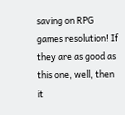saving on RPG games resolution! If they are as good as this one, well, then it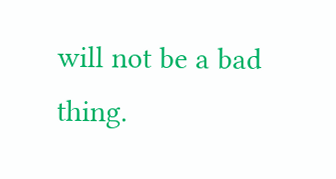will not be a bad thing.